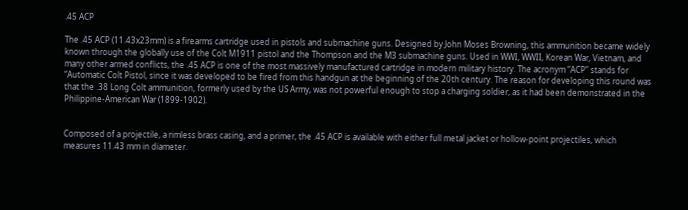.45 ACP

The .45 ACP (11.43x23mm) is a firearms cartridge used in pistols and submachine guns. Designed by John Moses Browning, this ammunition became widely known through the globally use of the Colt M1911 pistol and the Thompson and the M3 submachine guns. Used in WWI, WWII, Korean War, Vietnam, and many other armed conflicts, the .45 ACP is one of the most massively manufactured cartridge in modern military history. The acronym “ACP” stands for “Automatic Colt Pistol, since it was developed to be fired from this handgun at the beginning of the 20th century. The reason for developing this round was that the .38 Long Colt ammunition, formerly used by the US Army, was not powerful enough to stop a charging soldier, as it had been demonstrated in the Philippine-American War (1899-1902).


Composed of a projectile, a rimless brass casing, and a primer, the .45 ACP is available with either full metal jacket or hollow-point projectiles, which measures 11.43 mm in diameter.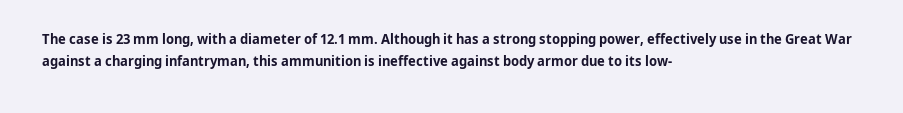The case is 23 mm long, with a diameter of 12.1 mm. Although it has a strong stopping power, effectively use in the Great War against a charging infantryman, this ammunition is ineffective against body armor due to its low-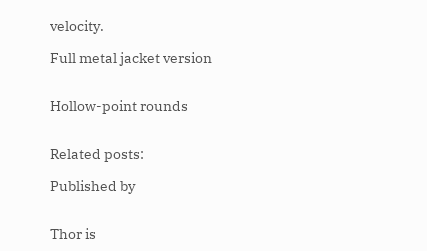velocity.

Full metal jacket version


Hollow-point rounds


Related posts:

Published by


Thor is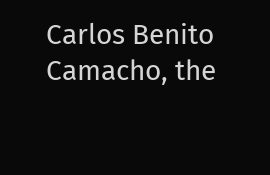Carlos Benito Camacho, the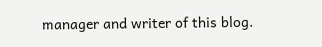manager and writer of this blog.